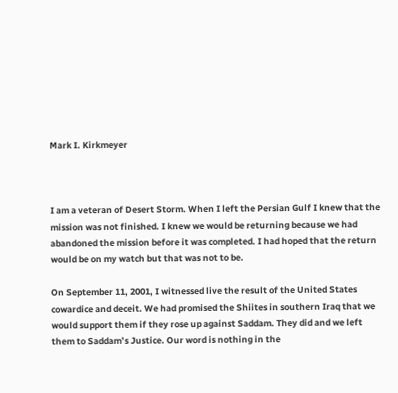Mark I. Kirkmeyer



I am a veteran of Desert Storm. When I left the Persian Gulf I knew that the mission was not finished. I knew we would be returning because we had abandoned the mission before it was completed. I had hoped that the return would be on my watch but that was not to be.

On September 11, 2001, I witnessed live the result of the United States cowardice and deceit. We had promised the Shiites in southern Iraq that we would support them if they rose up against Saddam. They did and we left them to Saddam’s Justice. Our word is nothing in the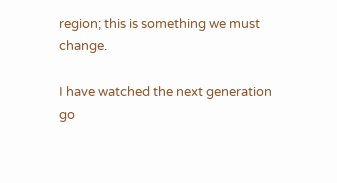region; this is something we must change.

I have watched the next generation go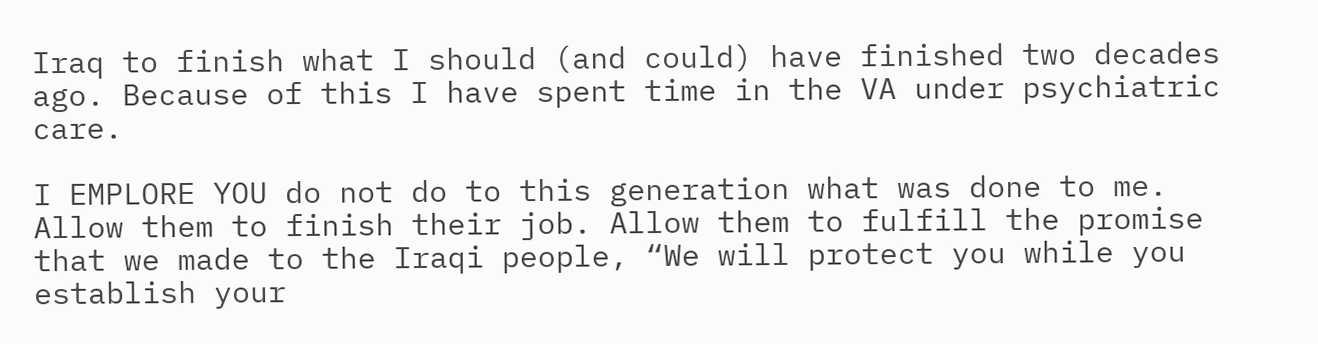Iraq to finish what I should (and could) have finished two decades ago. Because of this I have spent time in the VA under psychiatric care.

I EMPLORE YOU do not do to this generation what was done to me. Allow them to finish their job. Allow them to fulfill the promise that we made to the Iraqi people, “We will protect you while you establish your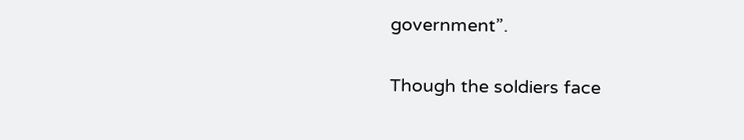government”.

Though the soldiers face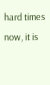hard times now, it is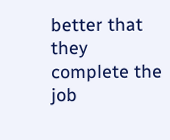better that they complete the job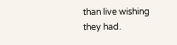than live wishing they had.